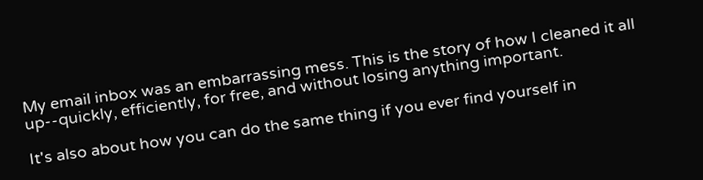My email inbox was an embarrassing mess. This is the story of how I cleaned it all up--quickly, efficiently, for free, and without losing anything important.

It's also about how you can do the same thing if you ever find yourself in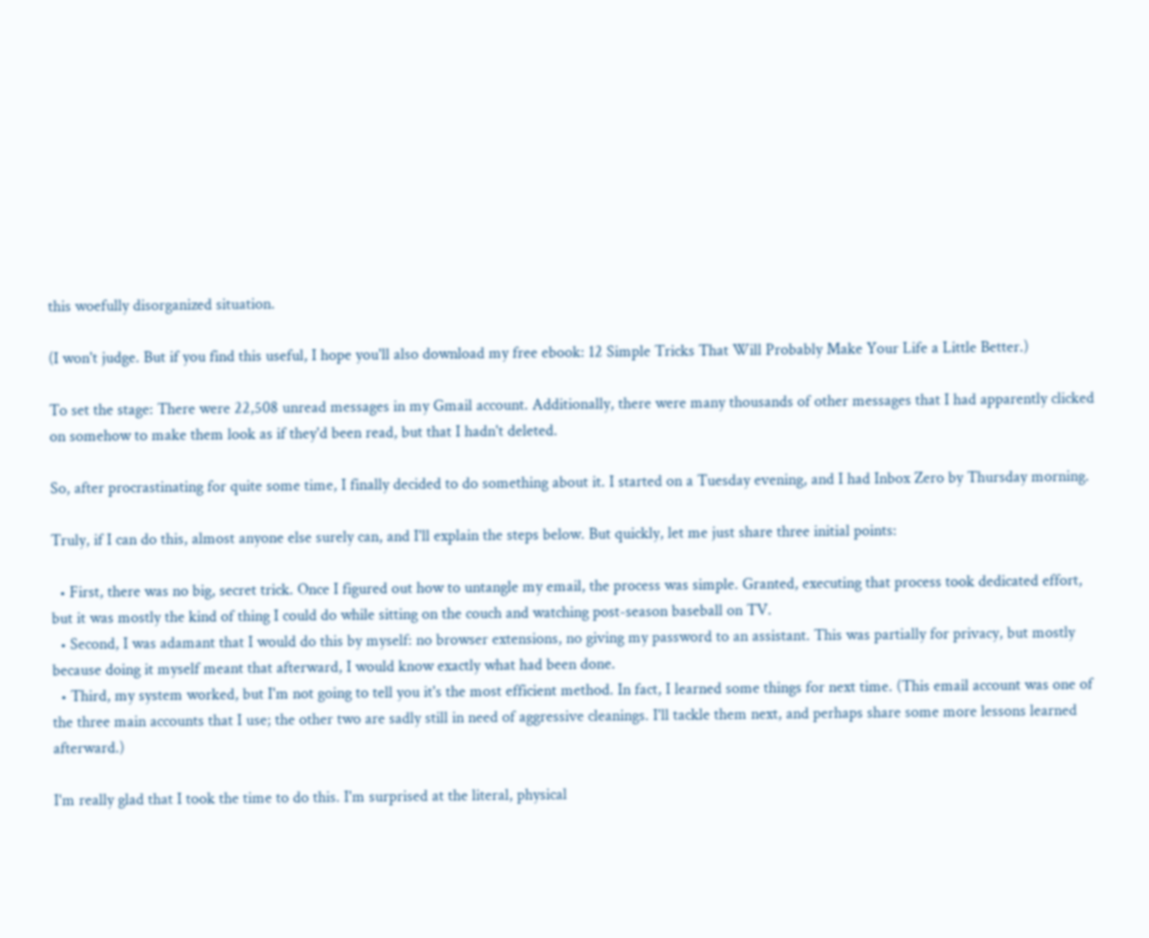this woefully disorganized situation.

(I won't judge. But if you find this useful, I hope you'll also download my free ebook: 12 Simple Tricks That Will Probably Make Your Life a Little Better.)

To set the stage: There were 22,508 unread messages in my Gmail account. Additionally, there were many thousands of other messages that I had apparently clicked on somehow to make them look as if they'd been read, but that I hadn't deleted.

So, after procrastinating for quite some time, I finally decided to do something about it. I started on a Tuesday evening, and I had Inbox Zero by Thursday morning.

Truly, if I can do this, almost anyone else surely can, and I'll explain the steps below. But quickly, let me just share three initial points:

  • First, there was no big, secret trick. Once I figured out how to untangle my email, the process was simple. Granted, executing that process took dedicated effort, but it was mostly the kind of thing I could do while sitting on the couch and watching post-season baseball on TV.
  • Second, I was adamant that I would do this by myself: no browser extensions, no giving my password to an assistant. This was partially for privacy, but mostly because doing it myself meant that afterward, I would know exactly what had been done.
  • Third, my system worked, but I'm not going to tell you it's the most efficient method. In fact, I learned some things for next time. (This email account was one of the three main accounts that I use; the other two are sadly still in need of aggressive cleanings. I'll tackle them next, and perhaps share some more lessons learned afterward.)

I'm really glad that I took the time to do this. I'm surprised at the literal, physical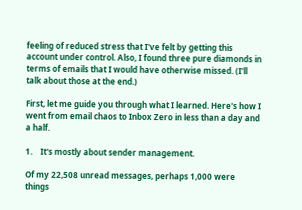feeling of reduced stress that I've felt by getting this account under control. Also, I found three pure diamonds in terms of emails that I would have otherwise missed. (I'll talk about those at the end.)

First, let me guide you through what I learned. Here's how I went from email chaos to Inbox Zero in less than a day and a half.

1.    It's mostly about sender management.

Of my 22,508 unread messages, perhaps 1,000 were things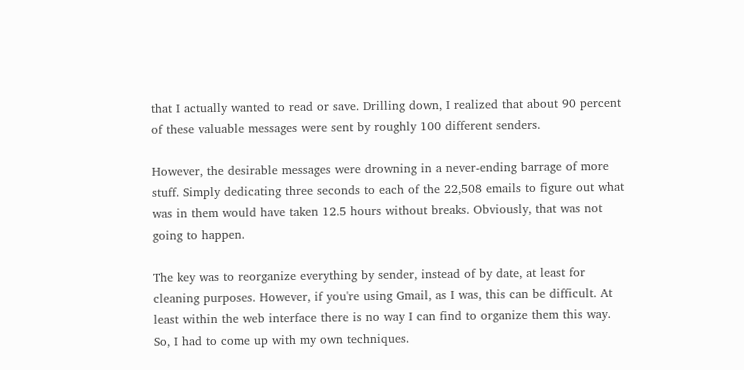that I actually wanted to read or save. Drilling down, I realized that about 90 percent of these valuable messages were sent by roughly 100 different senders.

However, the desirable messages were drowning in a never-ending barrage of more stuff. Simply dedicating three seconds to each of the 22,508 emails to figure out what was in them would have taken 12.5 hours without breaks. Obviously, that was not going to happen.

The key was to reorganize everything by sender, instead of by date, at least for cleaning purposes. However, if you're using Gmail, as I was, this can be difficult. At least within the web interface there is no way I can find to organize them this way. So, I had to come up with my own techniques.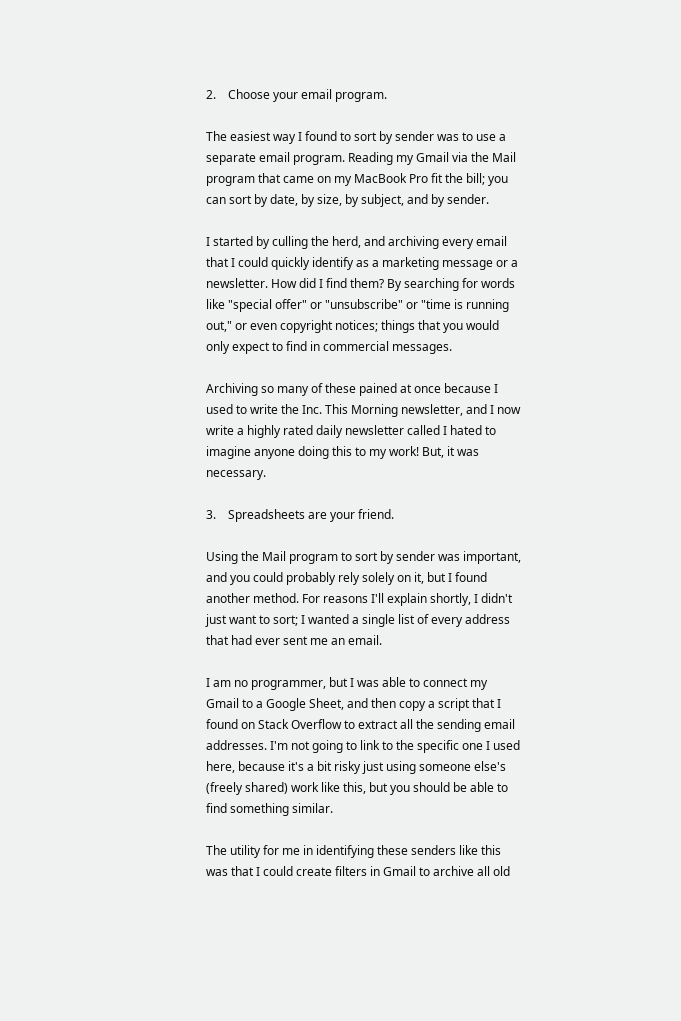2.    Choose your email program.

The easiest way I found to sort by sender was to use a separate email program. Reading my Gmail via the Mail program that came on my MacBook Pro fit the bill; you can sort by date, by size, by subject, and by sender.

I started by culling the herd, and archiving every email that I could quickly identify as a marketing message or a newsletter. How did I find them? By searching for words like "special offer" or "unsubscribe" or "time is running out," or even copyright notices; things that you would only expect to find in commercial messages.

Archiving so many of these pained at once because I used to write the Inc. This Morning newsletter, and I now write a highly rated daily newsletter called I hated to imagine anyone doing this to my work! But, it was necessary.

3.    Spreadsheets are your friend.

Using the Mail program to sort by sender was important, and you could probably rely solely on it, but I found another method. For reasons I'll explain shortly, I didn't just want to sort; I wanted a single list of every address that had ever sent me an email.

I am no programmer, but I was able to connect my Gmail to a Google Sheet, and then copy a script that I found on Stack Overflow to extract all the sending email addresses. I'm not going to link to the specific one I used here, because it's a bit risky just using someone else's (freely shared) work like this, but you should be able to find something similar.

The utility for me in identifying these senders like this was that I could create filters in Gmail to archive all old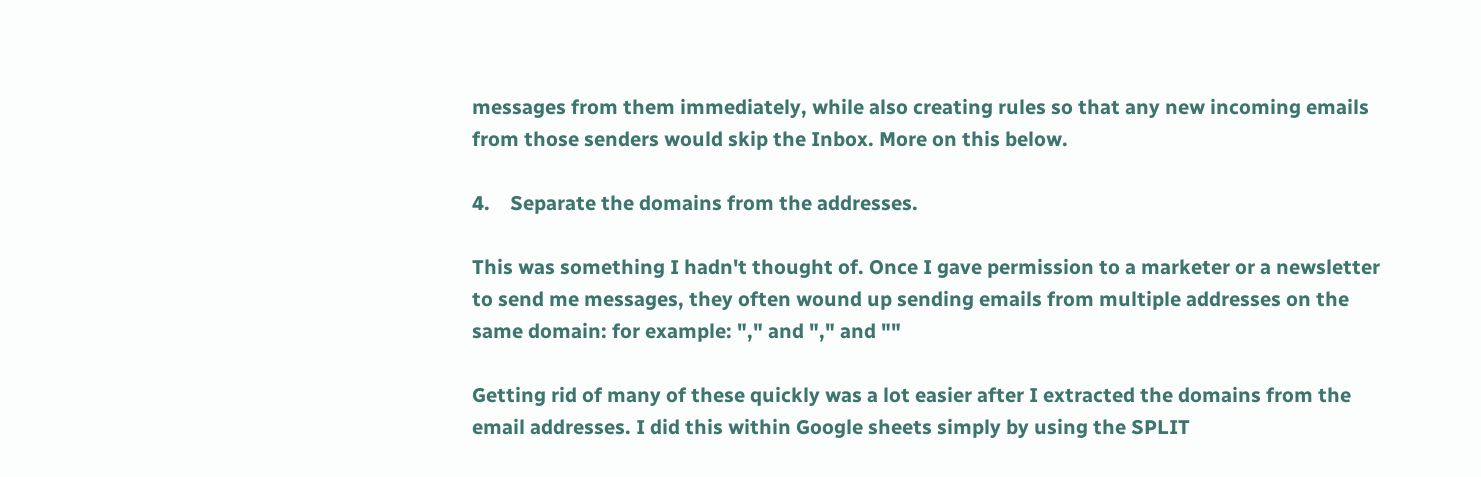messages from them immediately, while also creating rules so that any new incoming emails from those senders would skip the Inbox. More on this below.

4.    Separate the domains from the addresses.

This was something I hadn't thought of. Once I gave permission to a marketer or a newsletter to send me messages, they often wound up sending emails from multiple addresses on the same domain: for example: "," and "," and ""

Getting rid of many of these quickly was a lot easier after I extracted the domains from the email addresses. I did this within Google sheets simply by using the SPLIT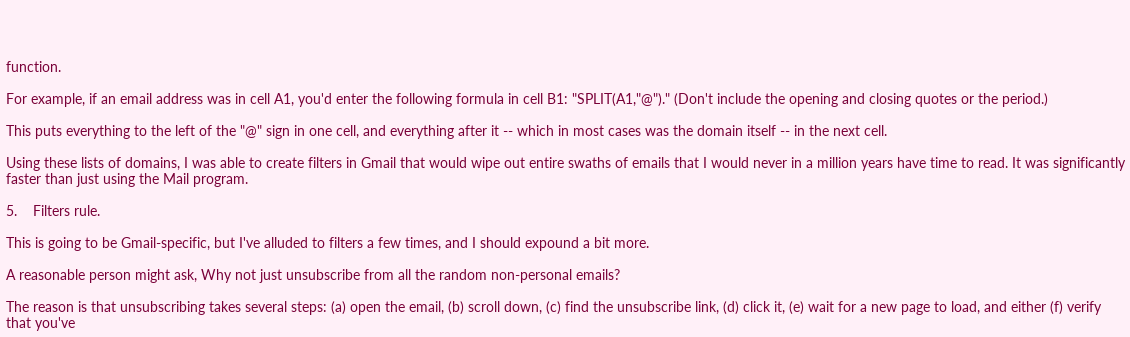function.

For example, if an email address was in cell A1, you'd enter the following formula in cell B1: "SPLIT(A1,"@")." (Don't include the opening and closing quotes or the period.)

This puts everything to the left of the "@" sign in one cell, and everything after it -- which in most cases was the domain itself -- in the next cell.

Using these lists of domains, I was able to create filters in Gmail that would wipe out entire swaths of emails that I would never in a million years have time to read. It was significantly faster than just using the Mail program.

5.    Filters rule.

This is going to be Gmail-specific, but I've alluded to filters a few times, and I should expound a bit more.

A reasonable person might ask, Why not just unsubscribe from all the random non-personal emails?

The reason is that unsubscribing takes several steps: (a) open the email, (b) scroll down, (c) find the unsubscribe link, (d) click it, (e) wait for a new page to load, and either (f) verify that you've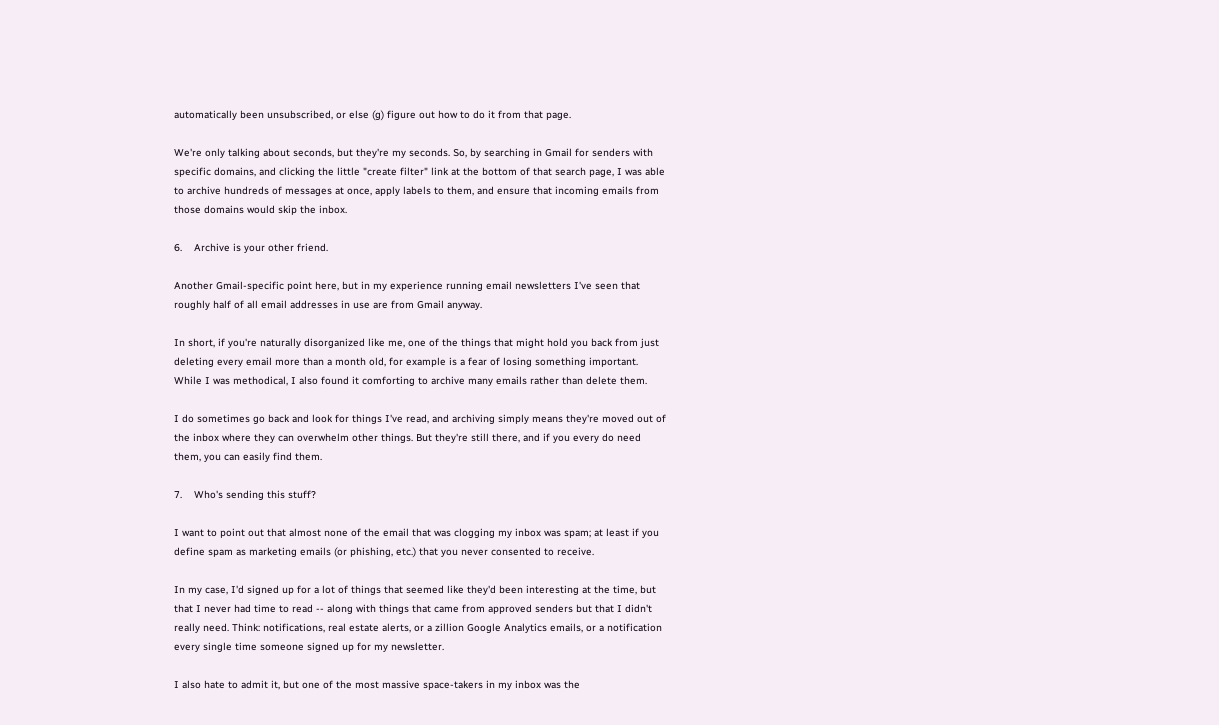automatically been unsubscribed, or else (g) figure out how to do it from that page.

We're only talking about seconds, but they're my seconds. So, by searching in Gmail for senders with specific domains, and clicking the little "create filter" link at the bottom of that search page, I was able to archive hundreds of messages at once, apply labels to them, and ensure that incoming emails from those domains would skip the inbox.

6.    Archive is your other friend.

Another Gmail-specific point here, but in my experience running email newsletters I've seen that roughly half of all email addresses in use are from Gmail anyway.

In short, if you're naturally disorganized like me, one of the things that might hold you back from just deleting every email more than a month old, for example is a fear of losing something important. While I was methodical, I also found it comforting to archive many emails rather than delete them.

I do sometimes go back and look for things I've read, and archiving simply means they're moved out of the inbox where they can overwhelm other things. But they're still there, and if you every do need them, you can easily find them.

7.    Who's sending this stuff?

I want to point out that almost none of the email that was clogging my inbox was spam; at least if you define spam as marketing emails (or phishing, etc.) that you never consented to receive.

In my case, I'd signed up for a lot of things that seemed like they'd been interesting at the time, but that I never had time to read -- along with things that came from approved senders but that I didn't really need. Think: notifications, real estate alerts, or a zillion Google Analytics emails, or a notification every single time someone signed up for my newsletter.

I also hate to admit it, but one of the most massive space-takers in my inbox was the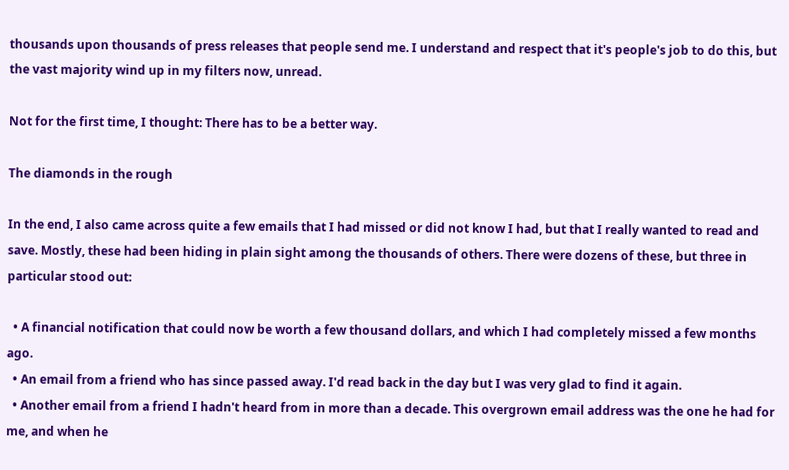thousands upon thousands of press releases that people send me. I understand and respect that it's people's job to do this, but the vast majority wind up in my filters now, unread.

Not for the first time, I thought: There has to be a better way.

The diamonds in the rough

In the end, I also came across quite a few emails that I had missed or did not know I had, but that I really wanted to read and save. Mostly, these had been hiding in plain sight among the thousands of others. There were dozens of these, but three in particular stood out:

  • A financial notification that could now be worth a few thousand dollars, and which I had completely missed a few months ago.
  • An email from a friend who has since passed away. I'd read back in the day but I was very glad to find it again.
  • Another email from a friend I hadn't heard from in more than a decade. This overgrown email address was the one he had for me, and when he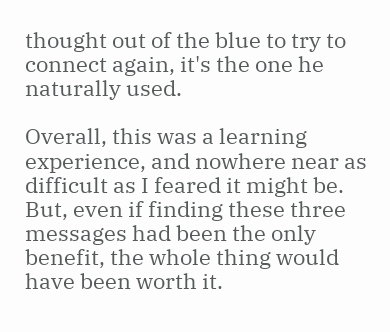thought out of the blue to try to connect again, it's the one he naturally used.

Overall, this was a learning experience, and nowhere near as difficult as I feared it might be. But, even if finding these three messages had been the only benefit, the whole thing would have been worth it.